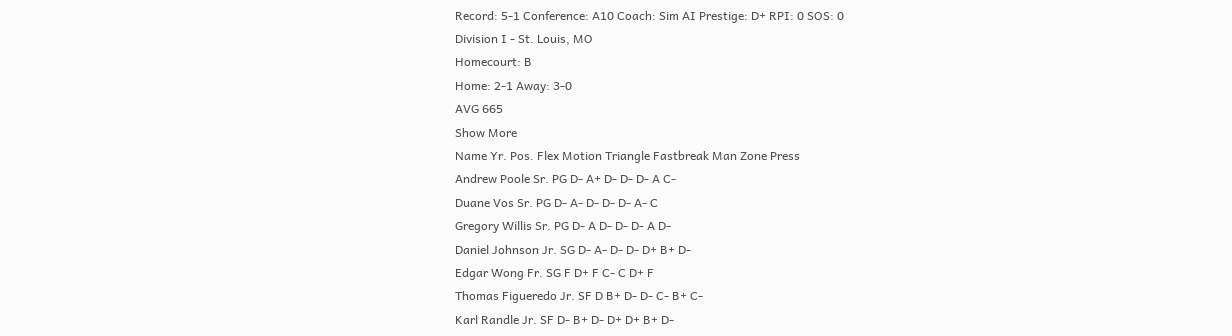Record: 5-1 Conference: A10 Coach: Sim AI Prestige: D+ RPI: 0 SOS: 0
Division I - St. Louis, MO
Homecourt: B
Home: 2-1 Away: 3-0
AVG 665
Show More
Name Yr. Pos. Flex Motion Triangle Fastbreak Man Zone Press
Andrew Poole Sr. PG D- A+ D- D- D- A C-
Duane Vos Sr. PG D- A- D- D- D- A- C
Gregory Willis Sr. PG D- A D- D- D- A D-
Daniel Johnson Jr. SG D- A- D- D- D+ B+ D-
Edgar Wong Fr. SG F D+ F C- C D+ F
Thomas Figueredo Jr. SF D B+ D- D- C- B+ C-
Karl Randle Jr. SF D- B+ D- D+ D+ B+ D-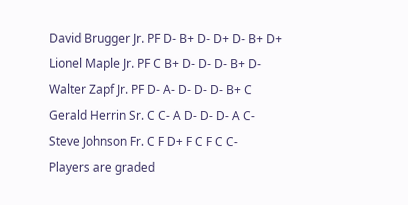David Brugger Jr. PF D- B+ D- D+ D- B+ D+
Lionel Maple Jr. PF C B+ D- D- D- B+ D-
Walter Zapf Jr. PF D- A- D- D- D- B+ C
Gerald Herrin Sr. C C- A D- D- D- A C-
Steve Johnson Fr. C F D+ F C F C C-
Players are graded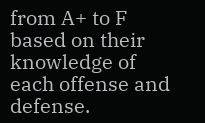from A+ to F based on their knowledge of each offense and defense.